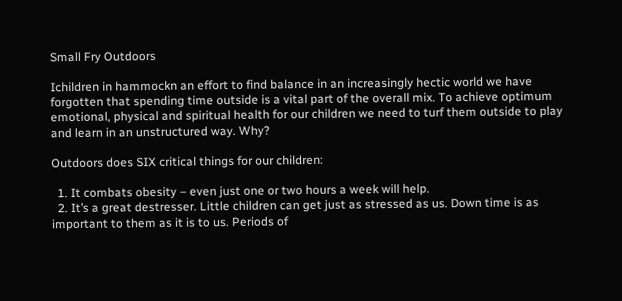Small Fry Outdoors

Ichildren in hammockn an effort to find balance in an increasingly hectic world we have forgotten that spending time outside is a vital part of the overall mix. To achieve optimum emotional, physical and spiritual health for our children we need to turf them outside to play and learn in an unstructured way. Why?

Outdoors does SIX critical things for our children:

  1. It combats obesity – even just one or two hours a week will help.
  2. It’s a great destresser. Little children can get just as stressed as us. Down time is as important to them as it is to us. Periods of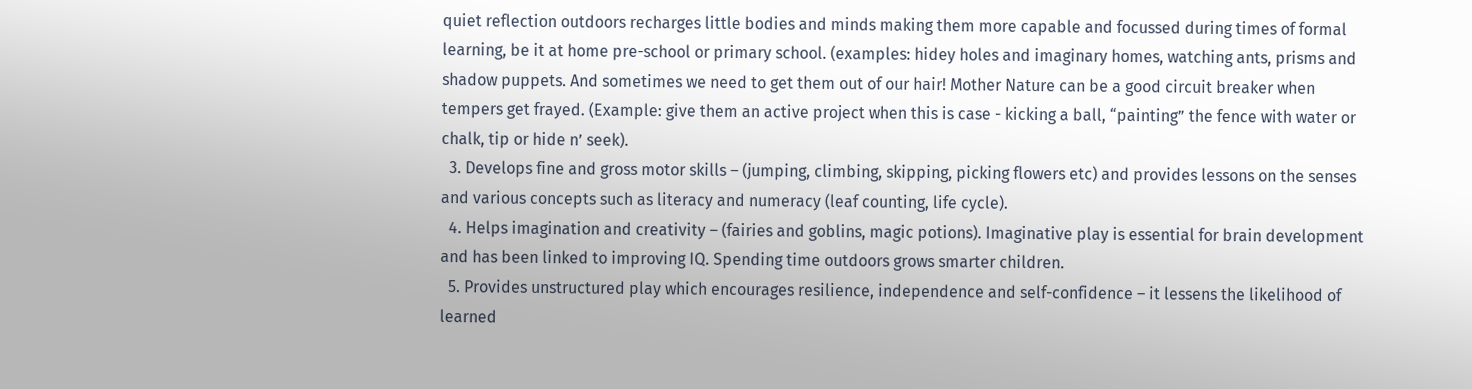quiet reflection outdoors recharges little bodies and minds making them more capable and focussed during times of formal learning, be it at home pre-school or primary school. (examples: hidey holes and imaginary homes, watching ants, prisms and shadow puppets. And sometimes we need to get them out of our hair! Mother Nature can be a good circuit breaker when tempers get frayed. (Example: give them an active project when this is case - kicking a ball, “painting” the fence with water or chalk, tip or hide n’ seek).
  3. Develops fine and gross motor skills – (jumping, climbing, skipping, picking flowers etc) and provides lessons on the senses and various concepts such as literacy and numeracy (leaf counting, life cycle).
  4. Helps imagination and creativity – (fairies and goblins, magic potions). Imaginative play is essential for brain development and has been linked to improving IQ. Spending time outdoors grows smarter children.
  5. Provides unstructured play which encourages resilience, independence and self-confidence – it lessens the likelihood of learned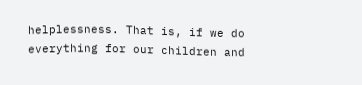helplessness. That is, if we do everything for our children and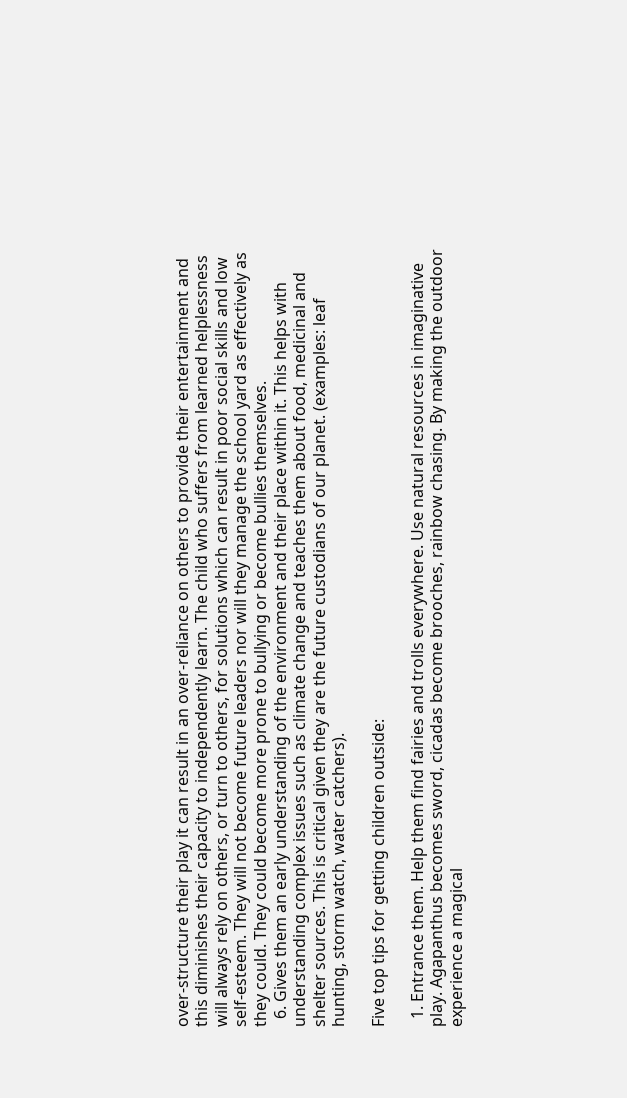over-structure their play it can result in an over-reliance on others to provide their entertainment and this diminishes their capacity to independently learn. The child who suffers from learned helplessness will always rely on others, or turn to others, for solutions which can result in poor social skills and low self-esteem. They will not become future leaders nor will they manage the school yard as effectively as they could. They could become more prone to bullying or become bullies themselves.
  6. Gives them an early understanding of the environment and their place within it. This helps with understanding complex issues such as climate change and teaches them about food, medicinal and shelter sources. This is critical given they are the future custodians of our planet. (examples: leaf hunting, storm watch, water catchers).

Five top tips for getting children outside:

  1. Entrance them. Help them find fairies and trolls everywhere. Use natural resources in imaginative play. Agapanthus becomes sword, cicadas become brooches, rainbow chasing. By making the outdoor experience a magical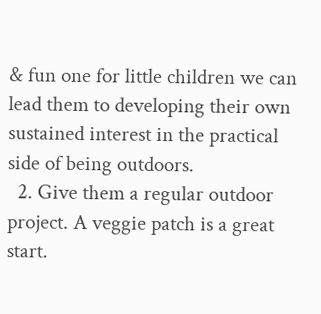& fun one for little children we can lead them to developing their own sustained interest in the practical side of being outdoors.
  2. Give them a regular outdoor project. A veggie patch is a great start.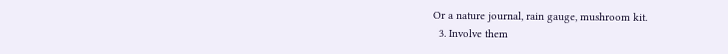Or a nature journal, rain gauge, mushroom kit.
  3. Involve them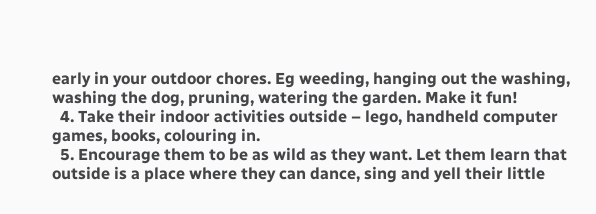early in your outdoor chores. Eg weeding, hanging out the washing, washing the dog, pruning, watering the garden. Make it fun!
  4. Take their indoor activities outside – lego, handheld computer games, books, colouring in.
  5. Encourage them to be as wild as they want. Let them learn that outside is a place where they can dance, sing and yell their little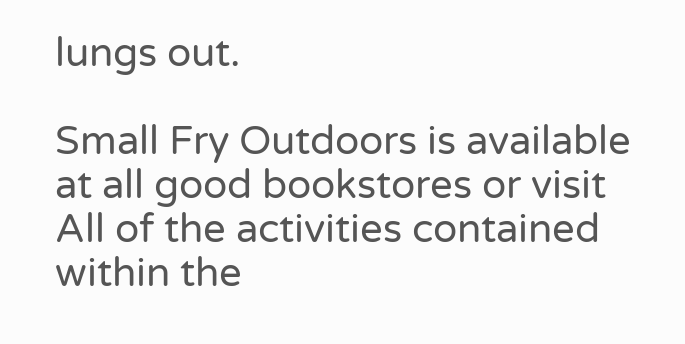lungs out.

Small Fry Outdoors is available at all good bookstores or visit  All of the activities contained within the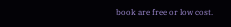book are free or low cost.